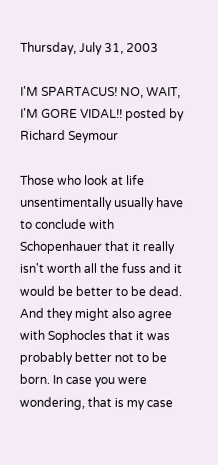Thursday, July 31, 2003

I'M SPARTACUS! NO, WAIT, I'M GORE VIDAL!! posted by Richard Seymour

Those who look at life unsentimentally usually have to conclude with Schopenhauer that it really isn't worth all the fuss and it would be better to be dead. And they might also agree with Sophocles that it was probably better not to be born. In case you were wondering, that is my case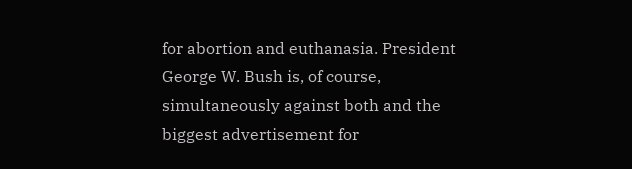for abortion and euthanasia. President George W. Bush is, of course, simultaneously against both and the biggest advertisement for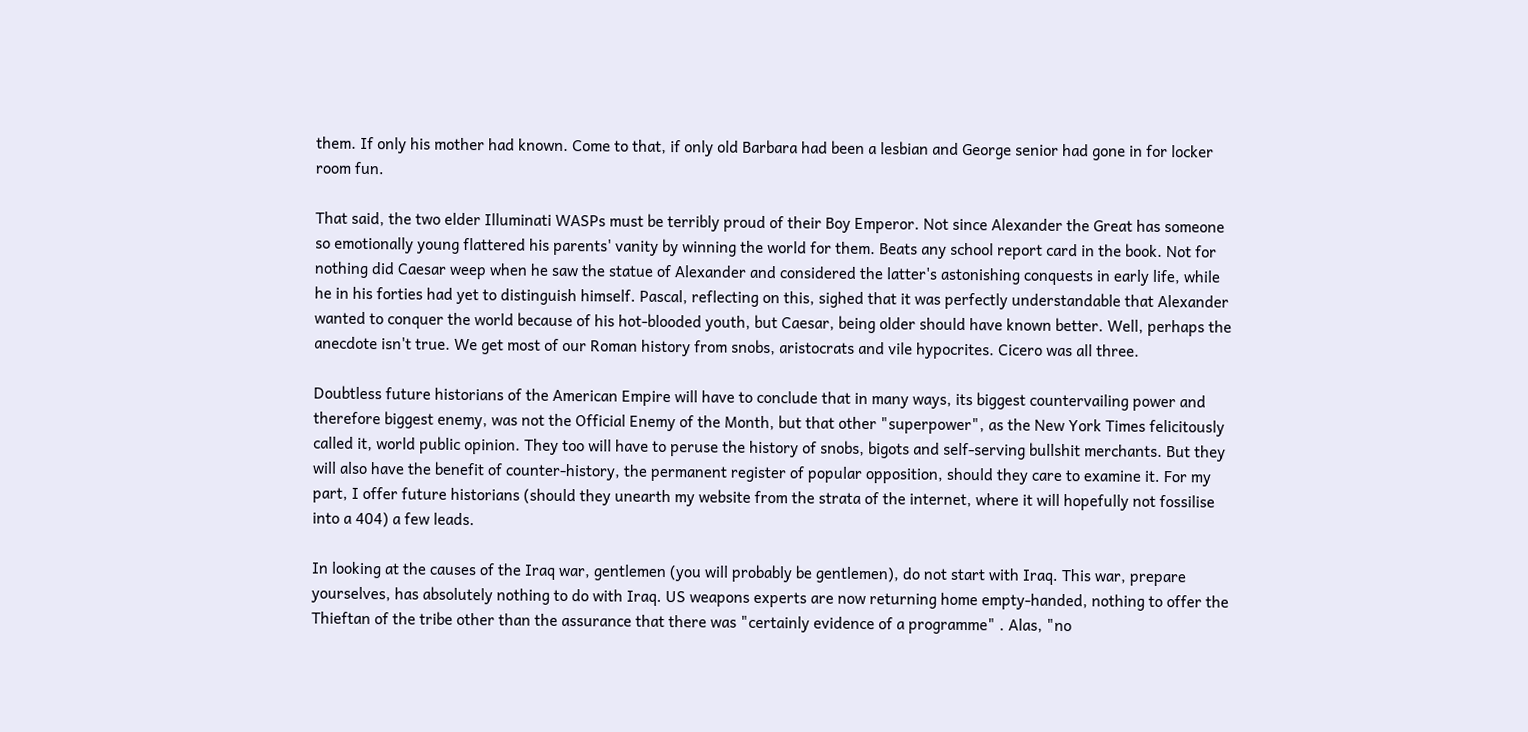them. If only his mother had known. Come to that, if only old Barbara had been a lesbian and George senior had gone in for locker room fun.

That said, the two elder Illuminati WASPs must be terribly proud of their Boy Emperor. Not since Alexander the Great has someone so emotionally young flattered his parents' vanity by winning the world for them. Beats any school report card in the book. Not for nothing did Caesar weep when he saw the statue of Alexander and considered the latter's astonishing conquests in early life, while he in his forties had yet to distinguish himself. Pascal, reflecting on this, sighed that it was perfectly understandable that Alexander wanted to conquer the world because of his hot-blooded youth, but Caesar, being older should have known better. Well, perhaps the anecdote isn't true. We get most of our Roman history from snobs, aristocrats and vile hypocrites. Cicero was all three.

Doubtless future historians of the American Empire will have to conclude that in many ways, its biggest countervailing power and therefore biggest enemy, was not the Official Enemy of the Month, but that other "superpower", as the New York Times felicitously called it, world public opinion. They too will have to peruse the history of snobs, bigots and self-serving bullshit merchants. But they will also have the benefit of counter-history, the permanent register of popular opposition, should they care to examine it. For my part, I offer future historians (should they unearth my website from the strata of the internet, where it will hopefully not fossilise into a 404) a few leads.

In looking at the causes of the Iraq war, gentlemen (you will probably be gentlemen), do not start with Iraq. This war, prepare yourselves, has absolutely nothing to do with Iraq. US weapons experts are now returning home empty-handed, nothing to offer the Thieftan of the tribe other than the assurance that there was "certainly evidence of a programme" . Alas, "no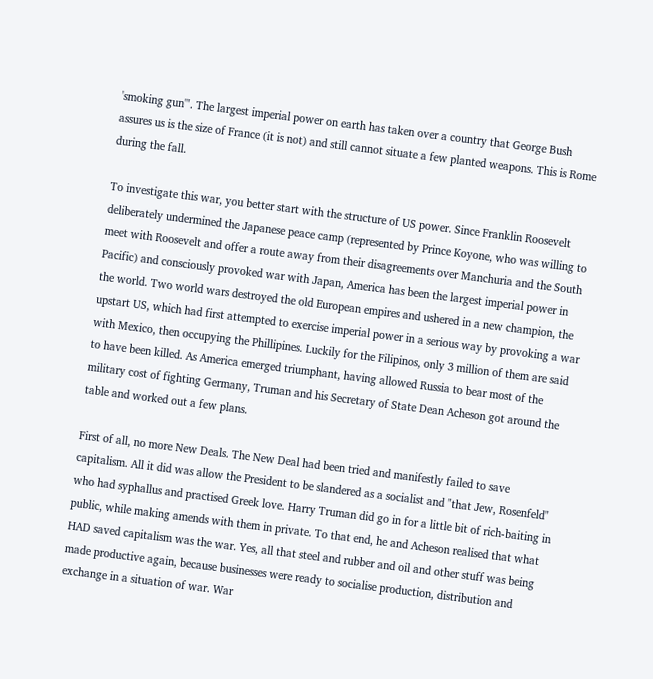'smoking gun'". The largest imperial power on earth has taken over a country that George Bush assures us is the size of France (it is not) and still cannot situate a few planted weapons. This is Rome during the fall.

To investigate this war, you better start with the structure of US power. Since Franklin Roosevelt deliberately undermined the Japanese peace camp (represented by Prince Koyone, who was willing to meet with Roosevelt and offer a route away from their disagreements over Manchuria and the South Pacific) and consciously provoked war with Japan, America has been the largest imperial power in the world. Two world wars destroyed the old European empires and ushered in a new champion, the upstart US, which had first attempted to exercise imperial power in a serious way by provoking a war with Mexico, then occupying the Phillipines. Luckily for the Filipinos, only 3 million of them are said to have been killed. As America emerged triumphant, having allowed Russia to bear most of the military cost of fighting Germany, Truman and his Secretary of State Dean Acheson got around the table and worked out a few plans.

First of all, no more New Deals. The New Deal had been tried and manifestly failed to save capitalism. All it did was allow the President to be slandered as a socialist and "that Jew, Rosenfeld" who had syphallus and practised Greek love. Harry Truman did go in for a little bit of rich-baiting in public, while making amends with them in private. To that end, he and Acheson realised that what HAD saved capitalism was the war. Yes, all that steel and rubber and oil and other stuff was being made productive again, because businesses were ready to socialise production, distribution and exchange in a situation of war. War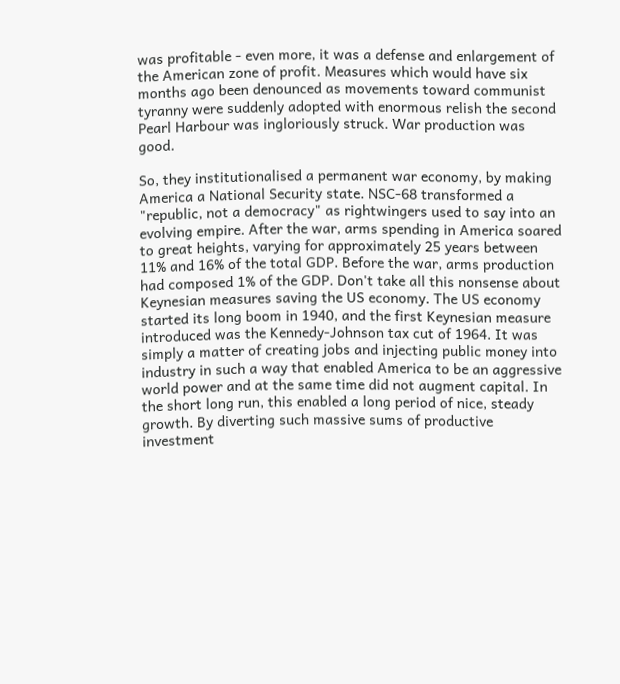was profitable - even more, it was a defense and enlargement of the American zone of profit. Measures which would have six months ago been denounced as movements toward communist tyranny were suddenly adopted with enormous relish the second Pearl Harbour was ingloriously struck. War production was good.

So, they institutionalised a permanent war economy, by making America a National Security state. NSC-68 transformed a "republic, not a democracy" as rightwingers used to say into an evolving empire. After the war, arms spending in America soared to great heights, varying for approximately 25 years between 11% and 16% of the total GDP. Before the war, arms production had composed 1% of the GDP. Don't take all this nonsense about Keynesian measures saving the US economy. The US economy started its long boom in 1940, and the first Keynesian measure introduced was the Kennedy-Johnson tax cut of 1964. It was simply a matter of creating jobs and injecting public money into industry in such a way that enabled America to be an aggressive world power and at the same time did not augment capital. In the short long run, this enabled a long period of nice, steady growth. By diverting such massive sums of productive investment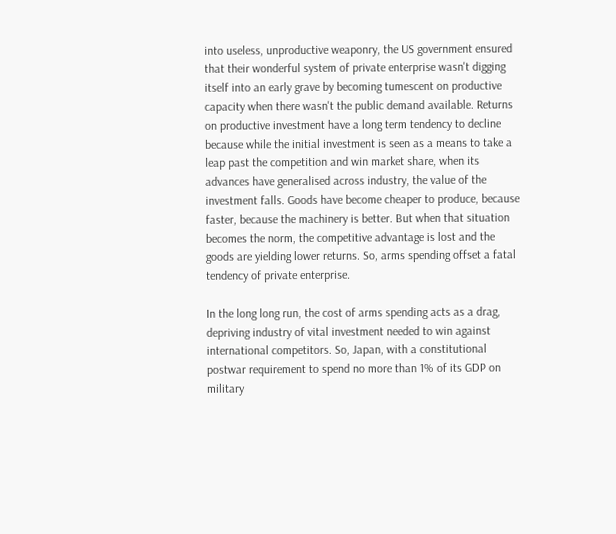into useless, unproductive weaponry, the US government ensured that their wonderful system of private enterprise wasn't digging itself into an early grave by becoming tumescent on productive capacity when there wasn't the public demand available. Returns on productive investment have a long term tendency to decline because while the initial investment is seen as a means to take a leap past the competition and win market share, when its advances have generalised across industry, the value of the investment falls. Goods have become cheaper to produce, because faster, because the machinery is better. But when that situation becomes the norm, the competitive advantage is lost and the goods are yielding lower returns. So, arms spending offset a fatal tendency of private enterprise.

In the long long run, the cost of arms spending acts as a drag, depriving industry of vital investment needed to win against international competitors. So, Japan, with a constitutional postwar requirement to spend no more than 1% of its GDP on military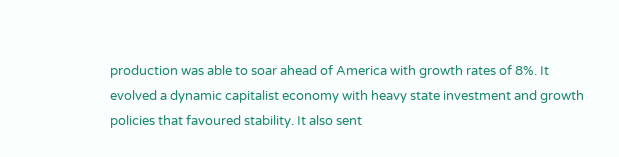production was able to soar ahead of America with growth rates of 8%. It evolved a dynamic capitalist economy with heavy state investment and growth policies that favoured stability. It also sent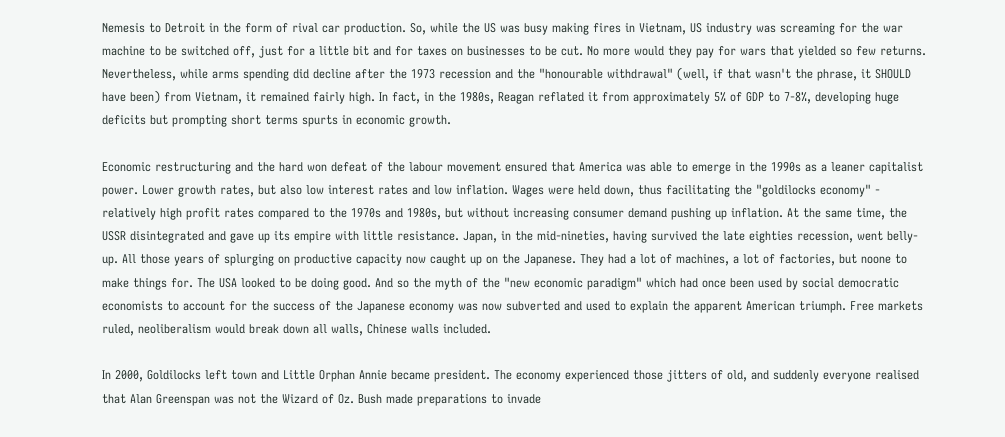Nemesis to Detroit in the form of rival car production. So, while the US was busy making fires in Vietnam, US industry was screaming for the war machine to be switched off, just for a little bit and for taxes on businesses to be cut. No more would they pay for wars that yielded so few returns. Nevertheless, while arms spending did decline after the 1973 recession and the "honourable withdrawal" (well, if that wasn't the phrase, it SHOULD have been) from Vietnam, it remained fairly high. In fact, in the 1980s, Reagan reflated it from approximately 5% of GDP to 7-8%, developing huge deficits but prompting short terms spurts in economic growth.

Economic restructuring and the hard won defeat of the labour movement ensured that America was able to emerge in the 1990s as a leaner capitalist power. Lower growth rates, but also low interest rates and low inflation. Wages were held down, thus facilitating the "goldilocks economy" - relatively high profit rates compared to the 1970s and 1980s, but without increasing consumer demand pushing up inflation. At the same time, the USSR disintegrated and gave up its empire with little resistance. Japan, in the mid-nineties, having survived the late eighties recession, went belly-up. All those years of splurging on productive capacity now caught up on the Japanese. They had a lot of machines, a lot of factories, but noone to make things for. The USA looked to be doing good. And so the myth of the "new economic paradigm" which had once been used by social democratic economists to account for the success of the Japanese economy was now subverted and used to explain the apparent American triumph. Free markets ruled, neoliberalism would break down all walls, Chinese walls included.

In 2000, Goldilocks left town and Little Orphan Annie became president. The economy experienced those jitters of old, and suddenly everyone realised that Alan Greenspan was not the Wizard of Oz. Bush made preparations to invade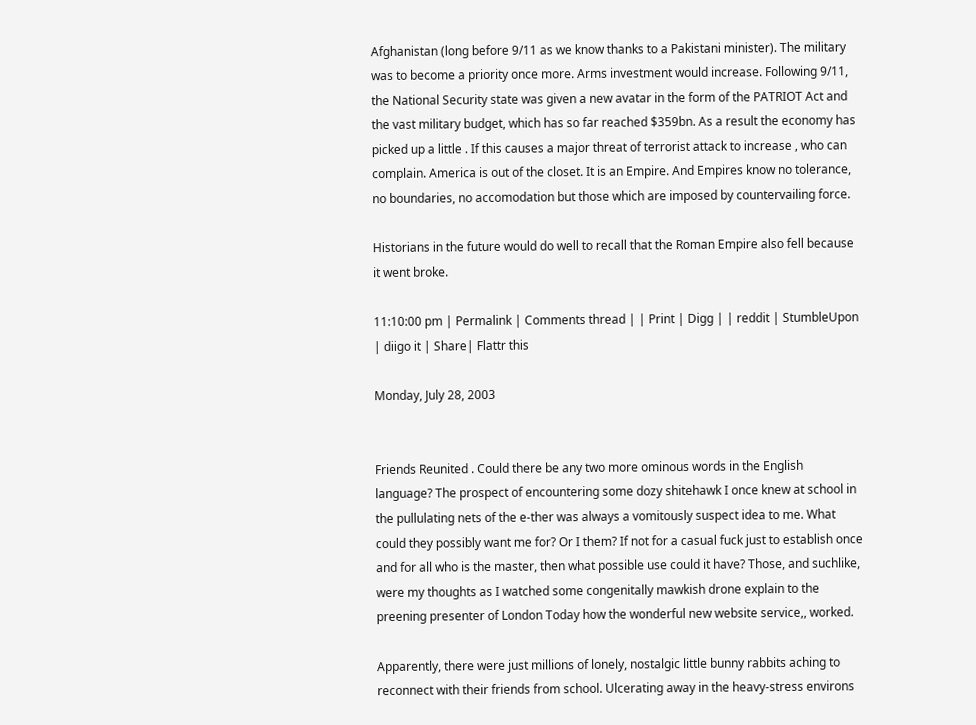Afghanistan (long before 9/11 as we know thanks to a Pakistani minister). The military was to become a priority once more. Arms investment would increase. Following 9/11, the National Security state was given a new avatar in the form of the PATRIOT Act and the vast military budget, which has so far reached $359bn. As a result the economy has picked up a little . If this causes a major threat of terrorist attack to increase , who can complain. America is out of the closet. It is an Empire. And Empires know no tolerance, no boundaries, no accomodation but those which are imposed by countervailing force.

Historians in the future would do well to recall that the Roman Empire also fell because it went broke.

11:10:00 pm | Permalink | Comments thread | | Print | Digg | | reddit | StumbleUpon | diigo it | Share| Flattr this

Monday, July 28, 2003


Friends Reunited . Could there be any two more ominous words in the English language? The prospect of encountering some dozy shitehawk I once knew at school in the pullulating nets of the e-ther was always a vomitously suspect idea to me. What could they possibly want me for? Or I them? If not for a casual fuck just to establish once and for all who is the master, then what possible use could it have? Those, and suchlike, were my thoughts as I watched some congenitally mawkish drone explain to the preening presenter of London Today how the wonderful new website service,, worked.

Apparently, there were just millions of lonely, nostalgic little bunny rabbits aching to reconnect with their friends from school. Ulcerating away in the heavy-stress environs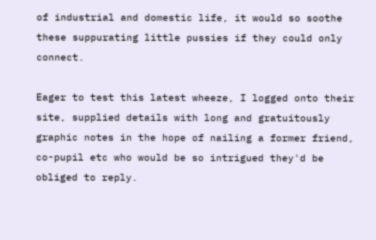of industrial and domestic life, it would so soothe these suppurating little pussies if they could only connect.

Eager to test this latest wheeze, I logged onto their site, supplied details with long and gratuitously graphic notes in the hope of nailing a former friend, co-pupil etc who would be so intrigued they'd be obliged to reply.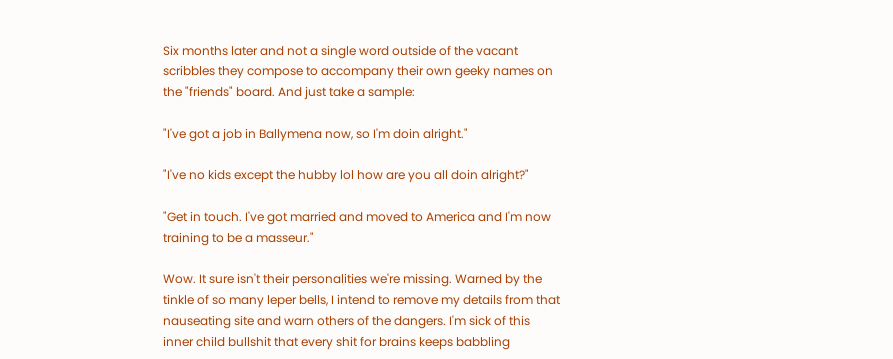Six months later and not a single word outside of the vacant scribbles they compose to accompany their own geeky names on the "friends" board. And just take a sample:

"I've got a job in Ballymena now, so I'm doin alright."

"I've no kids except the hubby lol how are you all doin alright?"

"Get in touch. I've got married and moved to America and I'm now training to be a masseur."

Wow. It sure isn't their personalities we're missing. Warned by the tinkle of so many leper bells, I intend to remove my details from that nauseating site and warn others of the dangers. I'm sick of this inner child bullshit that every shit for brains keeps babbling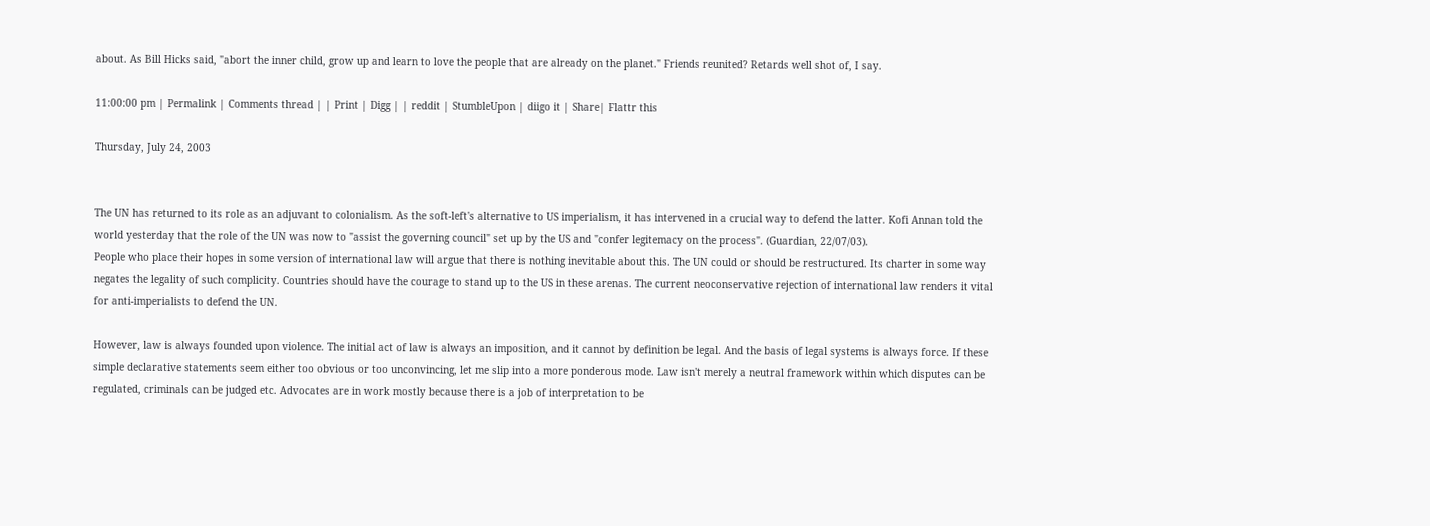about. As Bill Hicks said, "abort the inner child, grow up and learn to love the people that are already on the planet." Friends reunited? Retards well shot of, I say.

11:00:00 pm | Permalink | Comments thread | | Print | Digg | | reddit | StumbleUpon | diigo it | Share| Flattr this

Thursday, July 24, 2003


The UN has returned to its role as an adjuvant to colonialism. As the soft-left's alternative to US imperialism, it has intervened in a crucial way to defend the latter. Kofi Annan told the world yesterday that the role of the UN was now to "assist the governing council" set up by the US and "confer legitemacy on the process". (Guardian, 22/07/03).
People who place their hopes in some version of international law will argue that there is nothing inevitable about this. The UN could or should be restructured. Its charter in some way negates the legality of such complicity. Countries should have the courage to stand up to the US in these arenas. The current neoconservative rejection of international law renders it vital for anti-imperialists to defend the UN.

However, law is always founded upon violence. The initial act of law is always an imposition, and it cannot by definition be legal. And the basis of legal systems is always force. If these simple declarative statements seem either too obvious or too unconvincing, let me slip into a more ponderous mode. Law isn't merely a neutral framework within which disputes can be regulated, criminals can be judged etc. Advocates are in work mostly because there is a job of interpretation to be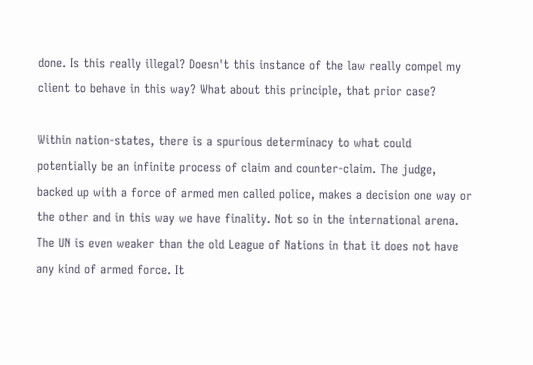done. Is this really illegal? Doesn't this instance of the law really compel my client to behave in this way? What about this principle, that prior case?

Within nation-states, there is a spurious determinacy to what could potentially be an infinite process of claim and counter-claim. The judge, backed up with a force of armed men called police, makes a decision one way or the other and in this way we have finality. Not so in the international arena. The UN is even weaker than the old League of Nations in that it does not have any kind of armed force. It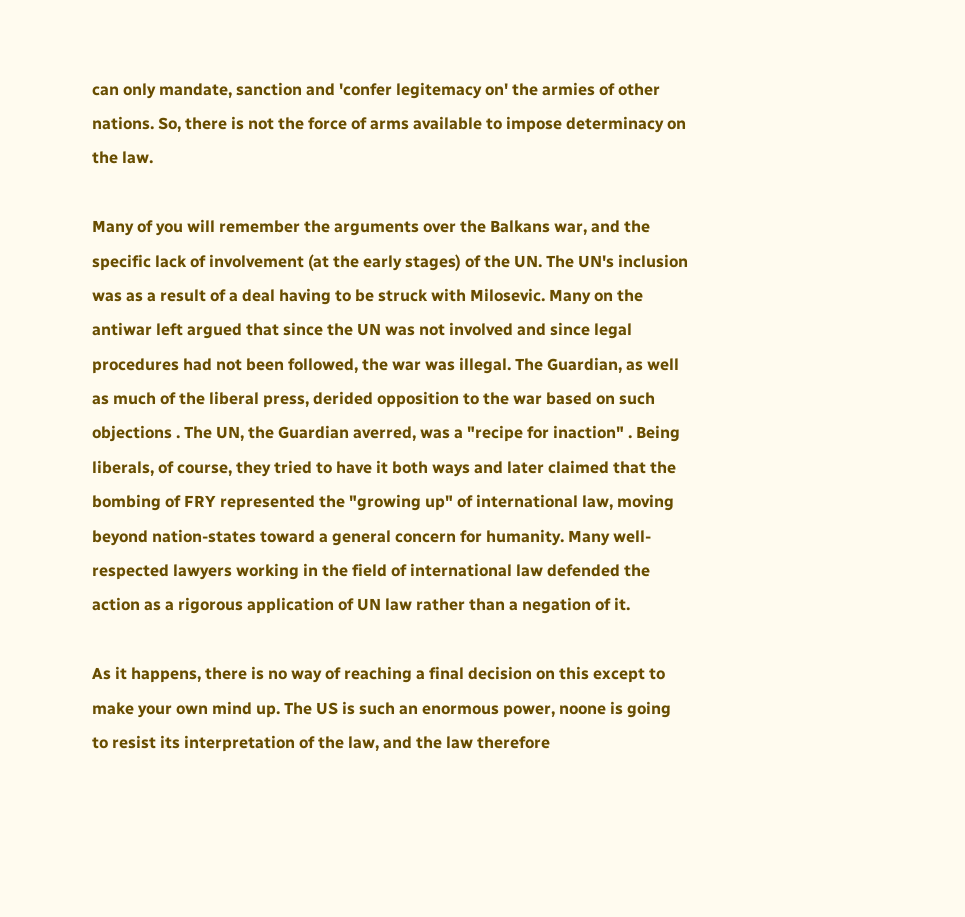can only mandate, sanction and 'confer legitemacy on' the armies of other nations. So, there is not the force of arms available to impose determinacy on the law.

Many of you will remember the arguments over the Balkans war, and the specific lack of involvement (at the early stages) of the UN. The UN's inclusion was as a result of a deal having to be struck with Milosevic. Many on the antiwar left argued that since the UN was not involved and since legal procedures had not been followed, the war was illegal. The Guardian, as well as much of the liberal press, derided opposition to the war based on such objections . The UN, the Guardian averred, was a "recipe for inaction" . Being liberals, of course, they tried to have it both ways and later claimed that the bombing of FRY represented the "growing up" of international law, moving beyond nation-states toward a general concern for humanity. Many well-respected lawyers working in the field of international law defended the action as a rigorous application of UN law rather than a negation of it.

As it happens, there is no way of reaching a final decision on this except to make your own mind up. The US is such an enormous power, noone is going to resist its interpretation of the law, and the law therefore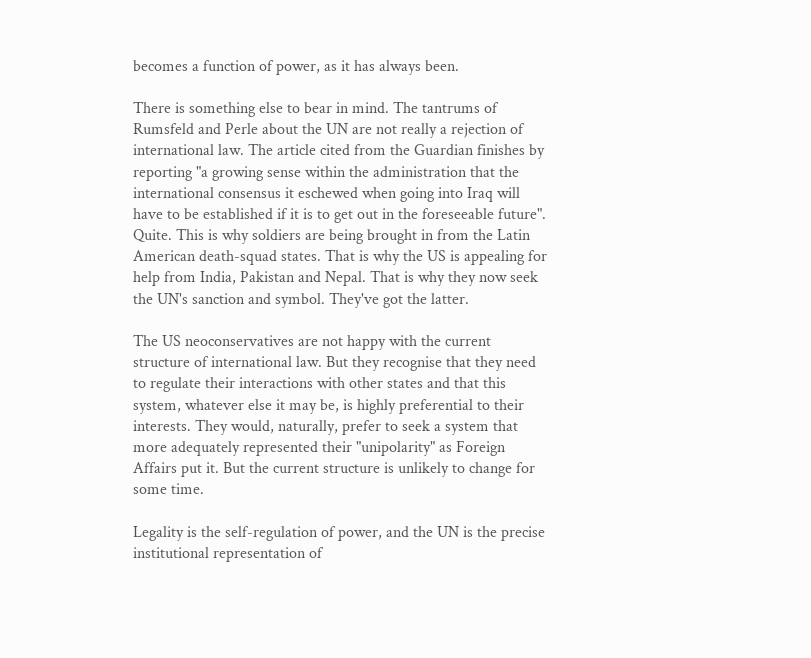becomes a function of power, as it has always been.

There is something else to bear in mind. The tantrums of Rumsfeld and Perle about the UN are not really a rejection of international law. The article cited from the Guardian finishes by reporting "a growing sense within the administration that the international consensus it eschewed when going into Iraq will have to be established if it is to get out in the foreseeable future". Quite. This is why soldiers are being brought in from the Latin American death-squad states. That is why the US is appealing for help from India, Pakistan and Nepal. That is why they now seek the UN's sanction and symbol. They've got the latter.

The US neoconservatives are not happy with the current structure of international law. But they recognise that they need to regulate their interactions with other states and that this system, whatever else it may be, is highly preferential to their interests. They would, naturally, prefer to seek a system that more adequately represented their "unipolarity" as Foreign Affairs put it. But the current structure is unlikely to change for some time.

Legality is the self-regulation of power, and the UN is the precise institutional representation of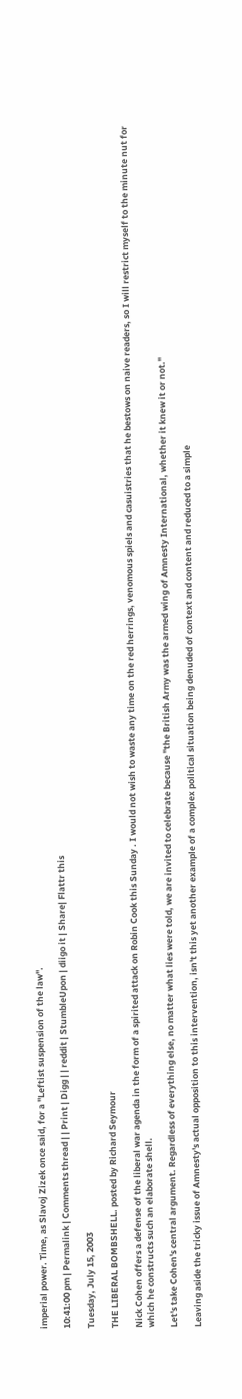imperial power. Time, as Slavoj Zizek once said, for a "Leftist suspension of the law".

10:41:00 pm | Permalink | Comments thread | | Print | Digg | | reddit | StumbleUpon | diigo it | Share| Flattr this

Tuesday, July 15, 2003

THE LIBERAL BOMBSHELL. posted by Richard Seymour

Nick Cohen offers a defense of the liberal war agenda in the form of a spirited attack on Robin Cook this Sunday . I would not wish to waste any time on the red herrings, venomous spiels and casuistries that he bestows on naive readers, so I will restrict myself to the minute nut for which he constructs such an elaborate shell.

Let's take Cohen's central argument. Regardless of everything else, no matter what lies were told, we are invited to celebrate because "the British Army was the armed wing of Amnesty International, whether it knew it or not."

Leaving aside the tricky issue of Amnesty's actual opposition to this intervention, isn't this yet another example of a complex political situation being denuded of context and content and reduced to a simple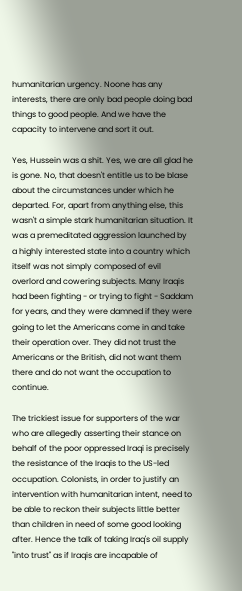humanitarian urgency. Noone has any interests, there are only bad people doing bad things to good people. And we have the capacity to intervene and sort it out.

Yes, Hussein was a shit. Yes, we are all glad he is gone. No, that doesn't entitle us to be blase about the circumstances under which he departed. For, apart from anything else, this wasn't a simple stark humanitarian situation. It was a premeditated aggression launched by a highly interested state into a country which itself was not simply composed of evil overlord and cowering subjects. Many Iraqis had been fighting - or trying to fight - Saddam for years, and they were damned if they were going to let the Americans come in and take their operation over. They did not trust the Americans or the British, did not want them there and do not want the occupation to continue.

The trickiest issue for supporters of the war who are allegedly asserting their stance on behalf of the poor oppressed Iraqi is precisely the resistance of the Iraqis to the US-led occupation. Colonists, in order to justify an intervention with humanitarian intent, need to be able to reckon their subjects little better than children in need of some good looking after. Hence the talk of taking Iraq's oil supply "into trust" as if Iraqis are incapable of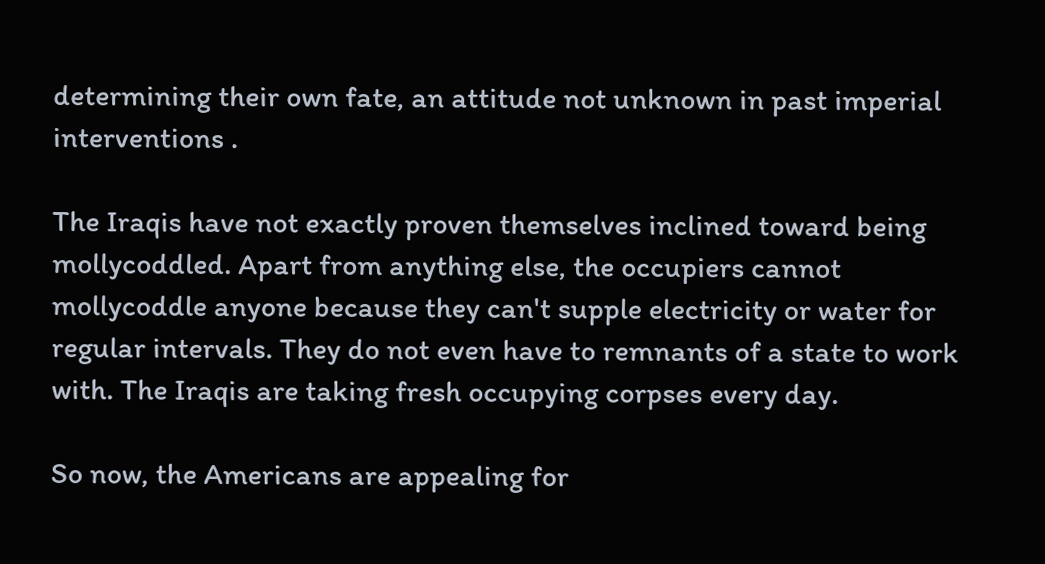determining their own fate, an attitude not unknown in past imperial interventions .

The Iraqis have not exactly proven themselves inclined toward being mollycoddled. Apart from anything else, the occupiers cannot mollycoddle anyone because they can't supple electricity or water for regular intervals. They do not even have to remnants of a state to work with. The Iraqis are taking fresh occupying corpses every day.

So now, the Americans are appealing for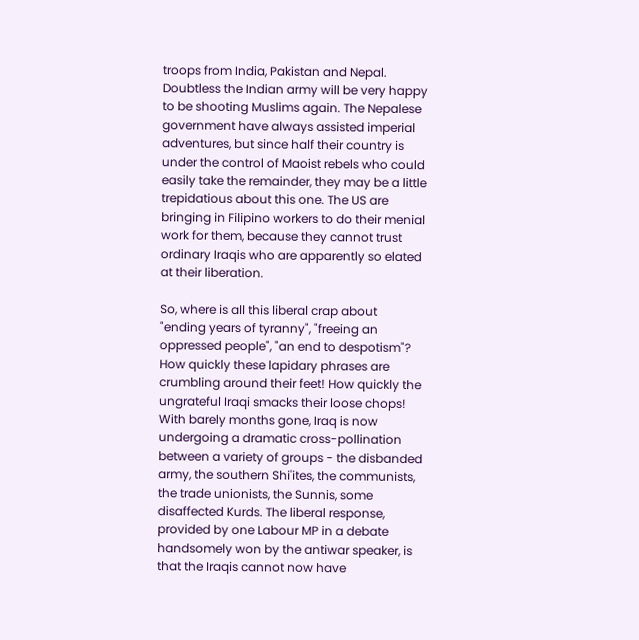troops from India, Pakistan and Nepal. Doubtless the Indian army will be very happy to be shooting Muslims again. The Nepalese government have always assisted imperial adventures, but since half their country is under the control of Maoist rebels who could easily take the remainder, they may be a little trepidatious about this one. The US are bringing in Filipino workers to do their menial work for them, because they cannot trust ordinary Iraqis who are apparently so elated at their liberation.

So, where is all this liberal crap about "ending years of tyranny", "freeing an oppressed people", "an end to despotism"? How quickly these lapidary phrases are crumbling around their feet! How quickly the ungrateful Iraqi smacks their loose chops! With barely months gone, Iraq is now undergoing a dramatic cross-pollination between a variety of groups - the disbanded army, the southern Shi'ites, the communists, the trade unionists, the Sunnis, some disaffected Kurds. The liberal response, provided by one Labour MP in a debate handsomely won by the antiwar speaker, is that the Iraqis cannot now have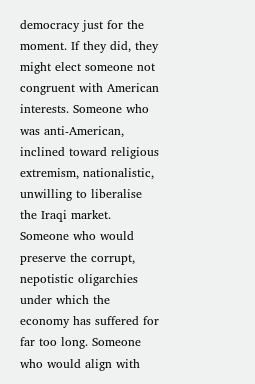democracy just for the moment. If they did, they might elect someone not congruent with American interests. Someone who was anti-American, inclined toward religious extremism, nationalistic, unwilling to liberalise the Iraqi market. Someone who would preserve the corrupt, nepotistic oligarchies under which the economy has suffered for far too long. Someone who would align with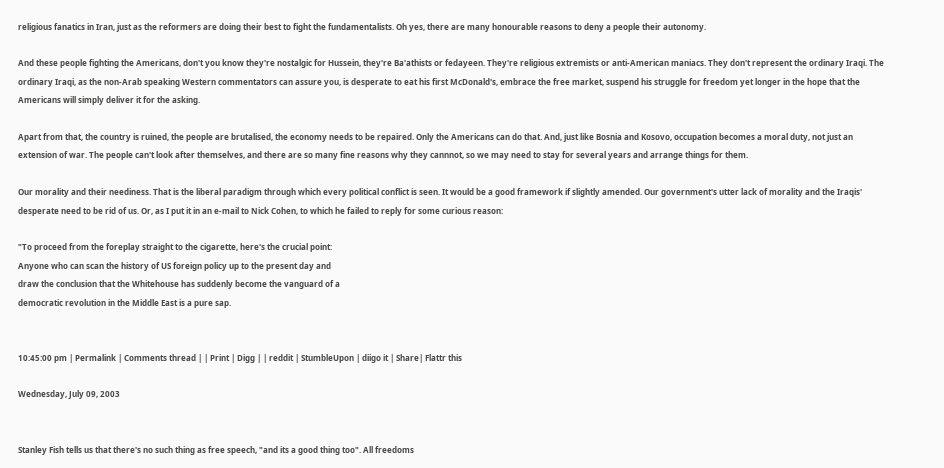religious fanatics in Iran, just as the reformers are doing their best to fight the fundamentalists. Oh yes, there are many honourable reasons to deny a people their autonomy.

And these people fighting the Americans, don't you know they're nostalgic for Hussein, they're Ba'athists or fedayeen. They're religious extremists or anti-American maniacs. They don't represent the ordinary Iraqi. The ordinary Iraqi, as the non-Arab speaking Western commentators can assure you, is desperate to eat his first McDonald's, embrace the free market, suspend his struggle for freedom yet longer in the hope that the Americans will simply deliver it for the asking.

Apart from that, the country is ruined, the people are brutalised, the economy needs to be repaired. Only the Americans can do that. And, just like Bosnia and Kosovo, occupation becomes a moral duty, not just an extension of war. The people can't look after themselves, and there are so many fine reasons why they cannnot, so we may need to stay for several years and arrange things for them.

Our morality and their neediness. That is the liberal paradigm through which every political conflict is seen. It would be a good framework if slightly amended. Our government's utter lack of morality and the Iraqis' desperate need to be rid of us. Or, as I put it in an e-mail to Nick Cohen, to which he failed to reply for some curious reason:

"To proceed from the foreplay straight to the cigarette, here's the crucial point:
Anyone who can scan the history of US foreign policy up to the present day and
draw the conclusion that the Whitehouse has suddenly become the vanguard of a
democratic revolution in the Middle East is a pure sap.


10:45:00 pm | Permalink | Comments thread | | Print | Digg | | reddit | StumbleUpon | diigo it | Share| Flattr this

Wednesday, July 09, 2003


Stanley Fish tells us that there's no such thing as free speech, "and its a good thing too". All freedoms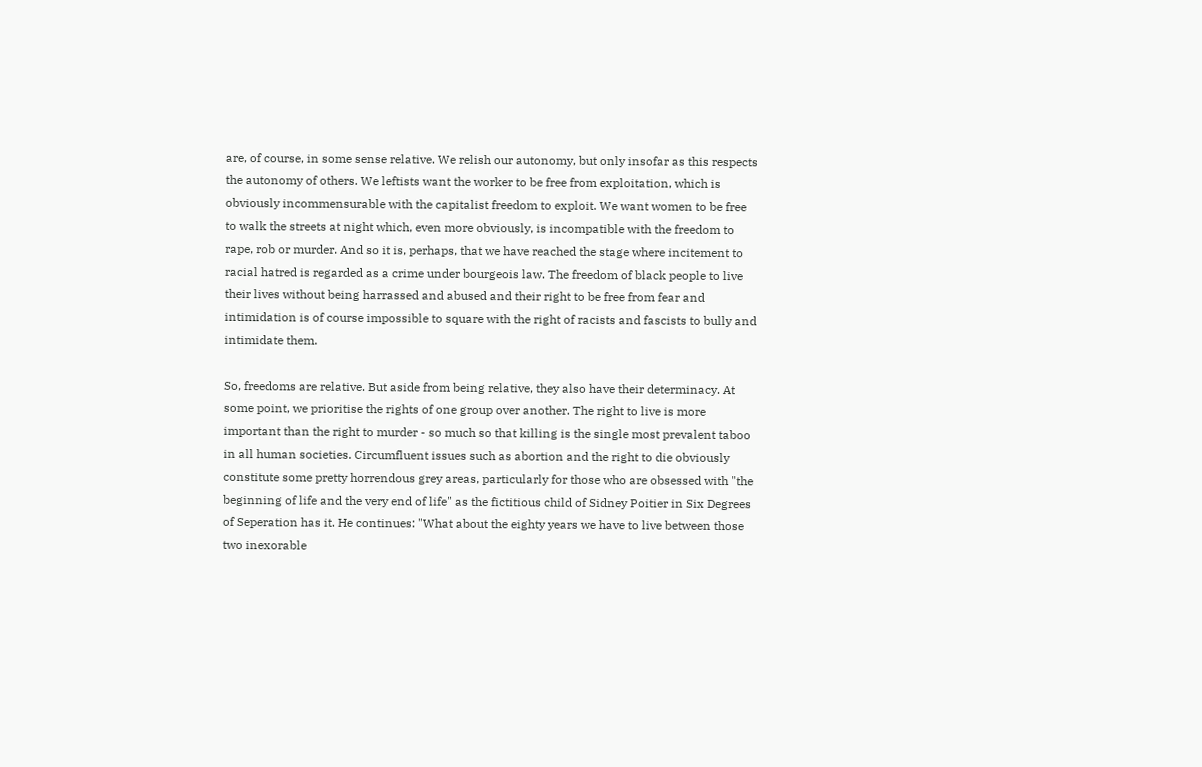are, of course, in some sense relative. We relish our autonomy, but only insofar as this respects the autonomy of others. We leftists want the worker to be free from exploitation, which is obviously incommensurable with the capitalist freedom to exploit. We want women to be free to walk the streets at night which, even more obviously, is incompatible with the freedom to rape, rob or murder. And so it is, perhaps, that we have reached the stage where incitement to racial hatred is regarded as a crime under bourgeois law. The freedom of black people to live their lives without being harrassed and abused and their right to be free from fear and intimidation is of course impossible to square with the right of racists and fascists to bully and intimidate them.

So, freedoms are relative. But aside from being relative, they also have their determinacy. At some point, we prioritise the rights of one group over another. The right to live is more important than the right to murder - so much so that killing is the single most prevalent taboo in all human societies. Circumfluent issues such as abortion and the right to die obviously constitute some pretty horrendous grey areas, particularly for those who are obsessed with "the beginning of life and the very end of life" as the fictitious child of Sidney Poitier in Six Degrees of Seperation has it. He continues: "What about the eighty years we have to live between those two inexorable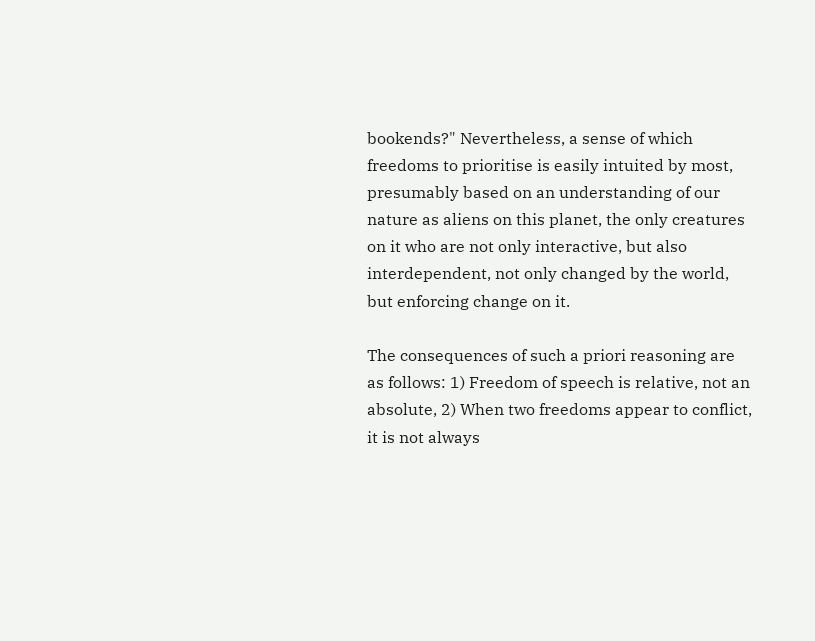bookends?" Nevertheless, a sense of which freedoms to prioritise is easily intuited by most, presumably based on an understanding of our nature as aliens on this planet, the only creatures on it who are not only interactive, but also interdependent, not only changed by the world, but enforcing change on it.

The consequences of such a priori reasoning are as follows: 1) Freedom of speech is relative, not an absolute, 2) When two freedoms appear to conflict, it is not always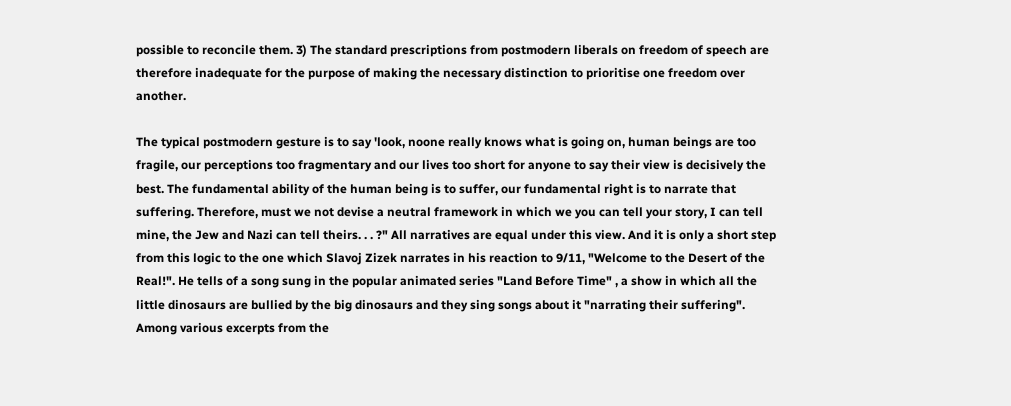possible to reconcile them. 3) The standard prescriptions from postmodern liberals on freedom of speech are therefore inadequate for the purpose of making the necessary distinction to prioritise one freedom over another.

The typical postmodern gesture is to say 'look, noone really knows what is going on, human beings are too fragile, our perceptions too fragmentary and our lives too short for anyone to say their view is decisively the best. The fundamental ability of the human being is to suffer, our fundamental right is to narrate that suffering. Therefore, must we not devise a neutral framework in which we you can tell your story, I can tell mine, the Jew and Nazi can tell theirs. . . ?" All narratives are equal under this view. And it is only a short step from this logic to the one which Slavoj Zizek narrates in his reaction to 9/11, "Welcome to the Desert of the Real!". He tells of a song sung in the popular animated series "Land Before Time" , a show in which all the little dinosaurs are bullied by the big dinosaurs and they sing songs about it "narrating their suffering". Among various excerpts from the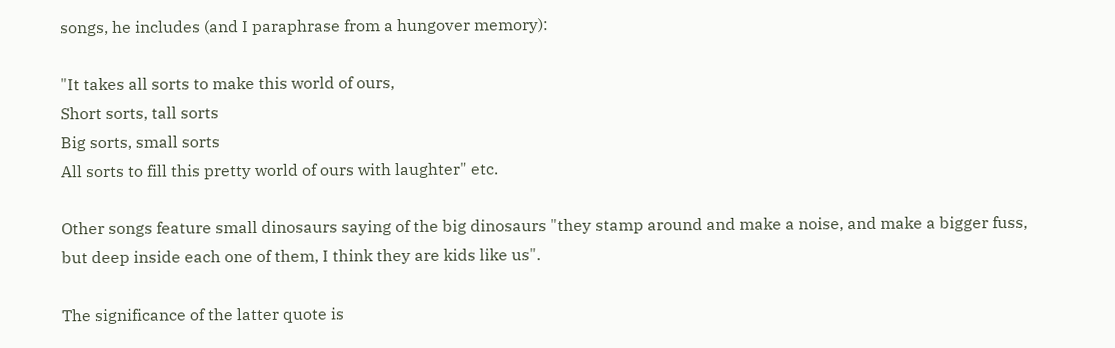songs, he includes (and I paraphrase from a hungover memory):

"It takes all sorts to make this world of ours,
Short sorts, tall sorts
Big sorts, small sorts
All sorts to fill this pretty world of ours with laughter" etc.

Other songs feature small dinosaurs saying of the big dinosaurs "they stamp around and make a noise, and make a bigger fuss, but deep inside each one of them, I think they are kids like us".

The significance of the latter quote is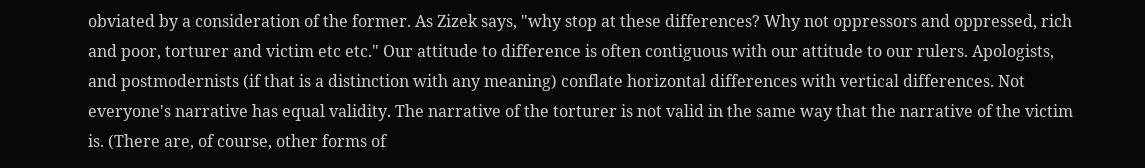obviated by a consideration of the former. As Zizek says, "why stop at these differences? Why not oppressors and oppressed, rich and poor, torturer and victim etc etc." Our attitude to difference is often contiguous with our attitude to our rulers. Apologists, and postmodernists (if that is a distinction with any meaning) conflate horizontal differences with vertical differences. Not everyone's narrative has equal validity. The narrative of the torturer is not valid in the same way that the narrative of the victim is. (There are, of course, other forms of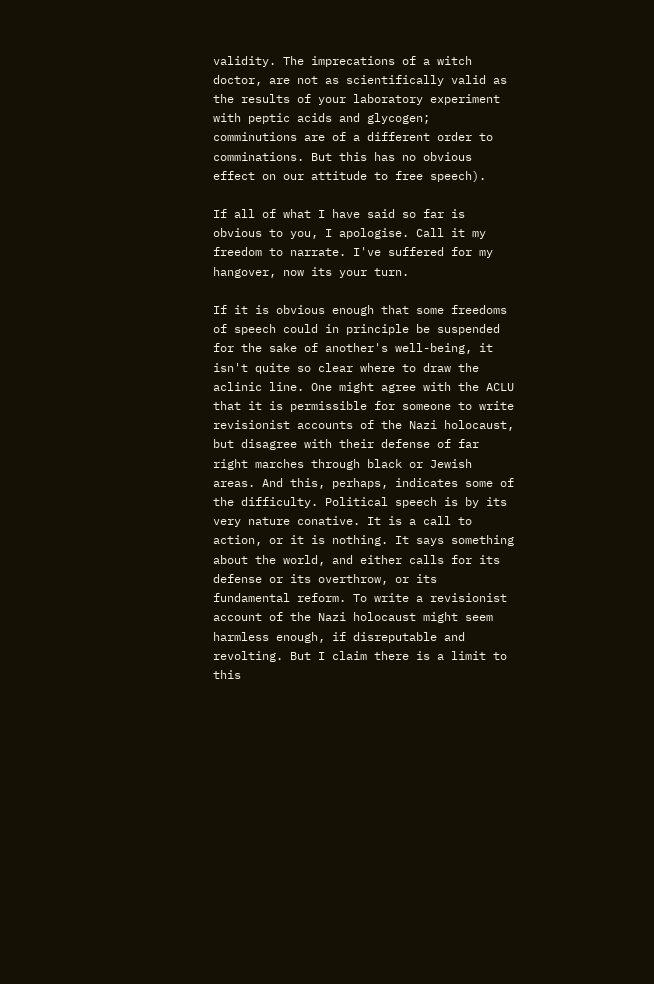validity. The imprecations of a witch doctor, are not as scientifically valid as the results of your laboratory experiment with peptic acids and glycogen; comminutions are of a different order to comminations. But this has no obvious effect on our attitude to free speech).

If all of what I have said so far is obvious to you, I apologise. Call it my freedom to narrate. I've suffered for my hangover, now its your turn.

If it is obvious enough that some freedoms of speech could in principle be suspended for the sake of another's well-being, it isn't quite so clear where to draw the aclinic line. One might agree with the ACLU that it is permissible for someone to write revisionist accounts of the Nazi holocaust, but disagree with their defense of far right marches through black or Jewish areas. And this, perhaps, indicates some of the difficulty. Political speech is by its very nature conative. It is a call to action, or it is nothing. It says something about the world, and either calls for its defense or its overthrow, or its fundamental reform. To write a revisionist account of the Nazi holocaust might seem harmless enough, if disreputable and revolting. But I claim there is a limit to this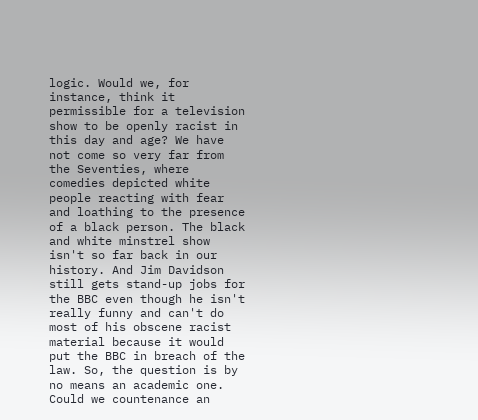logic. Would we, for instance, think it permissible for a television show to be openly racist in this day and age? We have not come so very far from the Seventies, where comedies depicted white people reacting with fear and loathing to the presence of a black person. The black and white minstrel show isn't so far back in our history. And Jim Davidson still gets stand-up jobs for the BBC even though he isn't really funny and can't do most of his obscene racist material because it would put the BBC in breach of the law. So, the question is by no means an academic one. Could we countenance an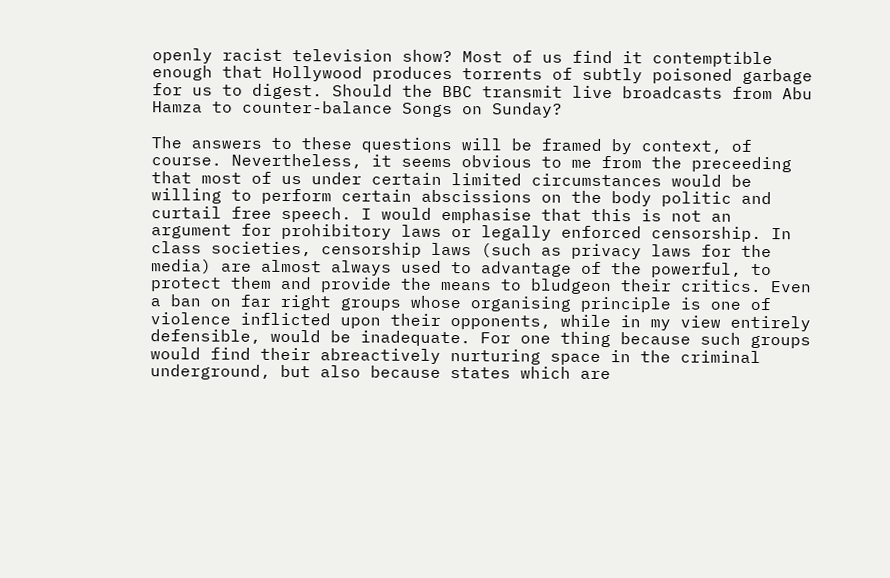openly racist television show? Most of us find it contemptible enough that Hollywood produces torrents of subtly poisoned garbage for us to digest. Should the BBC transmit live broadcasts from Abu Hamza to counter-balance Songs on Sunday?

The answers to these questions will be framed by context, of course. Nevertheless, it seems obvious to me from the preceeding that most of us under certain limited circumstances would be willing to perform certain abscissions on the body politic and curtail free speech. I would emphasise that this is not an argument for prohibitory laws or legally enforced censorship. In class societies, censorship laws (such as privacy laws for the media) are almost always used to advantage of the powerful, to protect them and provide the means to bludgeon their critics. Even a ban on far right groups whose organising principle is one of violence inflicted upon their opponents, while in my view entirely defensible, would be inadequate. For one thing because such groups would find their abreactively nurturing space in the criminal underground, but also because states which are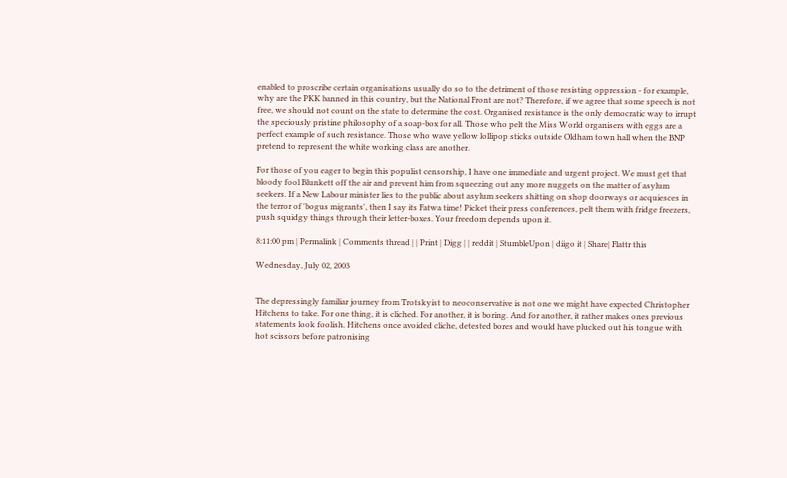enabled to proscribe certain organisations usually do so to the detriment of those resisting oppression - for example, why are the PKK banned in this country, but the National Front are not? Therefore, if we agree that some speech is not free, we should not count on the state to determine the cost. Organised resistance is the only democratic way to irrupt the speciously pristine philosophy of a soap-box for all. Those who pelt the Miss World organisers with eggs are a perfect example of such resistance. Those who wave yellow lollipop sticks outside Oldham town hall when the BNP pretend to represent the white working class are another.

For those of you eager to begin this populist censorship, I have one immediate and urgent project. We must get that bloody fool Blunkett off the air and prevent him from squeezing out any more nuggets on the matter of asylum seekers. If a New Labour minister lies to the public about asylum seekers shitting on shop doorways or acquiesces in the terror of 'bogus migrants', then I say its Fatwa time! Picket their press conferences, pelt them with fridge freezers, push squidgy things through their letter-boxes. Your freedom depends upon it.

8:11:00 pm | Permalink | Comments thread | | Print | Digg | | reddit | StumbleUpon | diigo it | Share| Flattr this

Wednesday, July 02, 2003


The depressingly familiar journey from Trotskyist to neoconservative is not one we might have expected Christopher Hitchens to take. For one thing, it is cliched. For another, it is boring. And for another, it rather makes ones previous statements look foolish. Hitchens once avoided cliche, detested bores and would have plucked out his tongue with hot scissors before patronising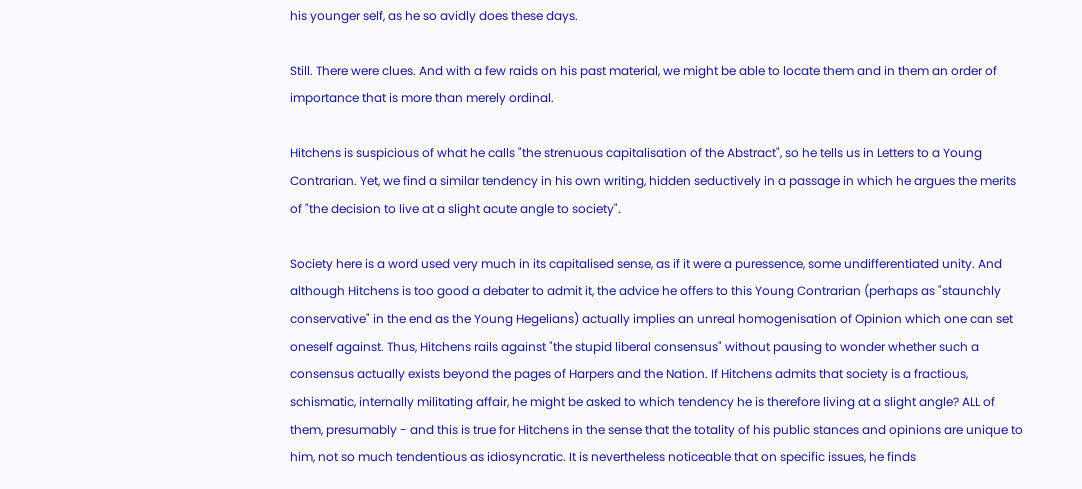his younger self, as he so avidly does these days.

Still. There were clues. And with a few raids on his past material, we might be able to locate them and in them an order of importance that is more than merely ordinal.

Hitchens is suspicious of what he calls "the strenuous capitalisation of the Abstract", so he tells us in Letters to a Young Contrarian. Yet, we find a similar tendency in his own writing, hidden seductively in a passage in which he argues the merits of "the decision to live at a slight acute angle to society".

Society here is a word used very much in its capitalised sense, as if it were a puressence, some undifferentiated unity. And although Hitchens is too good a debater to admit it, the advice he offers to this Young Contrarian (perhaps as "staunchly conservative" in the end as the Young Hegelians) actually implies an unreal homogenisation of Opinion which one can set oneself against. Thus, Hitchens rails against "the stupid liberal consensus" without pausing to wonder whether such a consensus actually exists beyond the pages of Harpers and the Nation. If Hitchens admits that society is a fractious, schismatic, internally militating affair, he might be asked to which tendency he is therefore living at a slight angle? ALL of them, presumably - and this is true for Hitchens in the sense that the totality of his public stances and opinions are unique to him, not so much tendentious as idiosyncratic. It is nevertheless noticeable that on specific issues, he finds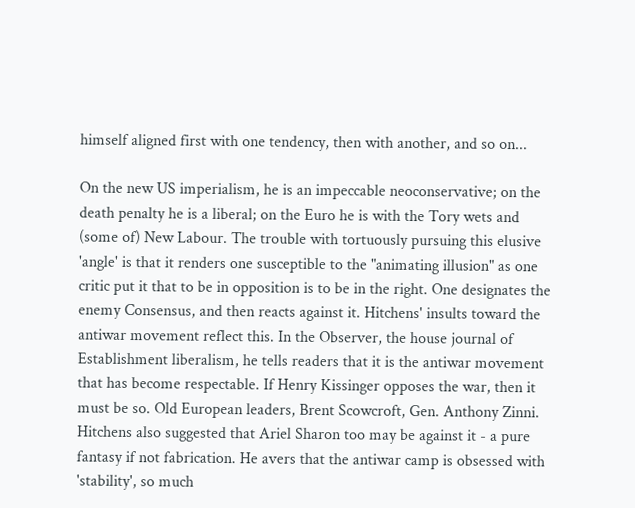himself aligned first with one tendency, then with another, and so on...

On the new US imperialism, he is an impeccable neoconservative; on the death penalty he is a liberal; on the Euro he is with the Tory wets and (some of) New Labour. The trouble with tortuously pursuing this elusive 'angle' is that it renders one susceptible to the "animating illusion" as one critic put it that to be in opposition is to be in the right. One designates the enemy Consensus, and then reacts against it. Hitchens' insults toward the antiwar movement reflect this. In the Observer, the house journal of Establishment liberalism, he tells readers that it is the antiwar movement that has become respectable. If Henry Kissinger opposes the war, then it must be so. Old European leaders, Brent Scowcroft, Gen. Anthony Zinni. Hitchens also suggested that Ariel Sharon too may be against it - a pure fantasy if not fabrication. He avers that the antiwar camp is obsessed with 'stability', so much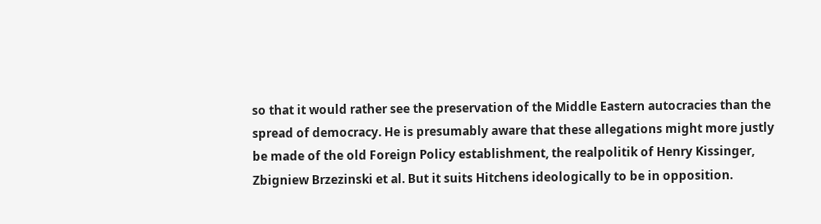so that it would rather see the preservation of the Middle Eastern autocracies than the spread of democracy. He is presumably aware that these allegations might more justly be made of the old Foreign Policy establishment, the realpolitik of Henry Kissinger, Zbigniew Brzezinski et al. But it suits Hitchens ideologically to be in opposition.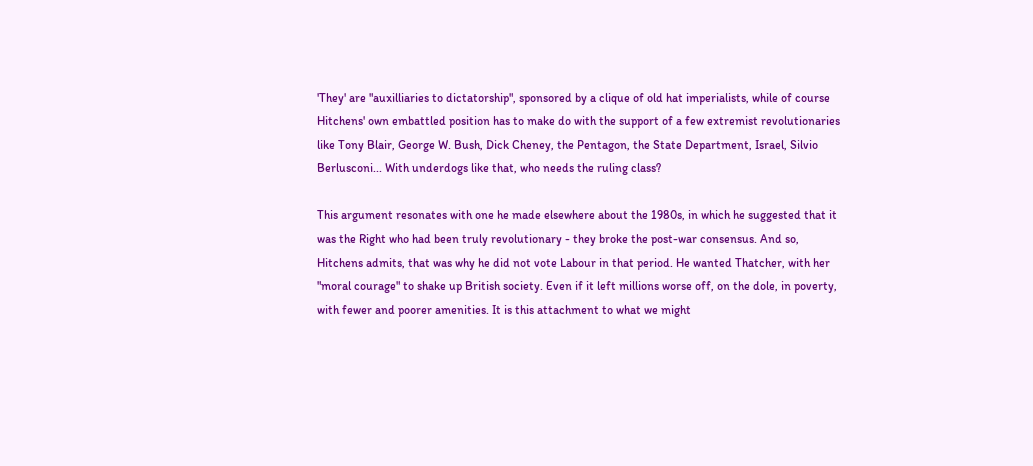'They' are "auxilliaries to dictatorship", sponsored by a clique of old hat imperialists, while of course Hitchens' own embattled position has to make do with the support of a few extremist revolutionaries like Tony Blair, George W. Bush, Dick Cheney, the Pentagon, the State Department, Israel, Silvio Berlusconi... With underdogs like that, who needs the ruling class?

This argument resonates with one he made elsewhere about the 1980s, in which he suggested that it was the Right who had been truly revolutionary - they broke the post-war consensus. And so, Hitchens admits, that was why he did not vote Labour in that period. He wanted Thatcher, with her "moral courage" to shake up British society. Even if it left millions worse off, on the dole, in poverty, with fewer and poorer amenities. It is this attachment to what we might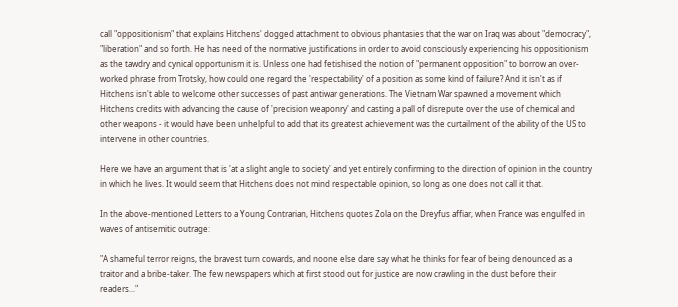call "oppositionism" that explains Hitchens' dogged attachment to obvious phantasies that the war on Iraq was about "democracy", "liberation" and so forth. He has need of the normative justifications in order to avoid consciously experiencing his oppositionism as the tawdry and cynical opportunism it is. Unless one had fetishised the notion of "permanent opposition" to borrow an over-worked phrase from Trotsky, how could one regard the 'respectability' of a position as some kind of failure? And it isn't as if Hitchens isn't able to welcome other successes of past antiwar generations. The Vietnam War spawned a movement which Hitchens credits with advancing the cause of 'precision weaponry' and casting a pall of disrepute over the use of chemical and other weapons - it would have been unhelpful to add that its greatest achievement was the curtailment of the ability of the US to intervene in other countries.

Here we have an argument that is 'at a slight angle to society' and yet entirely confirming to the direction of opinion in the country in which he lives. It would seem that Hitchens does not mind respectable opinion, so long as one does not call it that.

In the above-mentioned Letters to a Young Contrarian, Hitchens quotes Zola on the Dreyfus affiar, when France was engulfed in waves of antisemitic outrage:

"A shameful terror reigns, the bravest turn cowards, and noone else dare say what he thinks for fear of being denounced as a traitor and a bribe-taker. The few newspapers which at first stood out for justice are now crawling in the dust before their readers..."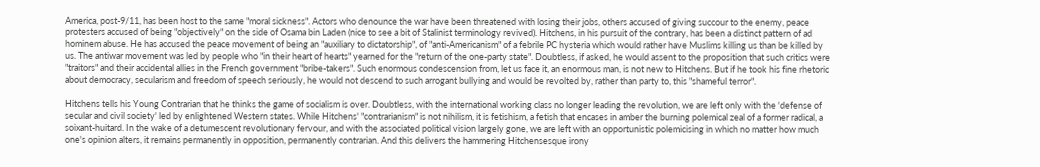America, post-9/11, has been host to the same "moral sickness". Actors who denounce the war have been threatened with losing their jobs, others accused of giving succour to the enemy, peace protesters accused of being "objectively" on the side of Osama bin Laden (nice to see a bit of Stalinist terminology revived). Hitchens, in his pursuit of the contrary, has been a distinct pattern of ad hominem abuse. He has accused the peace movement of being an "auxiliary to dictatorship", of "anti-Americanism" of a febrile PC hysteria which would rather have Muslims killing us than be killed by us. The antiwar movement was led by people who "in their heart of hearts" yearned for the "return of the one-party state". Doubtless, if asked, he would assent to the proposition that such critics were "traitors" and their accidental allies in the French government "bribe-takers". Such enormous condescension from, let us face it, an enormous man, is not new to Hitchens. But if he took his fine rhetoric about democracy, secularism and freedom of speech seriously, he would not descend to such arrogant bullying and would be revolted by, rather than party to, this "shameful terror".

Hitchens tells his Young Contrarian that he thinks the game of socialism is over. Doubtless, with the international working class no longer leading the revolution, we are left only with the 'defense of secular and civil society' led by enlightened Western states. While Hitchens' "contrarianism" is not nihilism, it is fetishism, a fetish that encases in amber the burning polemical zeal of a former radical, a soixant-huitard. In the wake of a detumescent revolutionary fervour, and with the associated political vision largely gone, we are left with an opportunistic polemicising in which no matter how much one's opinion alters, it remains permanently in opposition, permanently contrarian. And this delivers the hammering Hitchensesque irony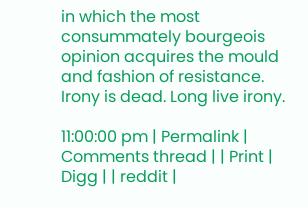in which the most consummately bourgeois opinion acquires the mould and fashion of resistance. Irony is dead. Long live irony.

11:00:00 pm | Permalink | Comments thread | | Print | Digg | | reddit |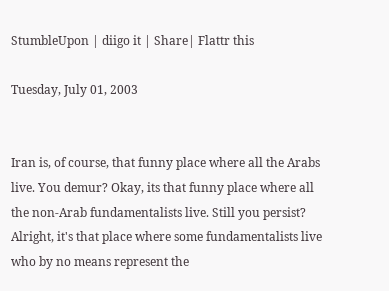StumbleUpon | diigo it | Share| Flattr this

Tuesday, July 01, 2003


Iran is, of course, that funny place where all the Arabs live. You demur? Okay, its that funny place where all the non-Arab fundamentalists live. Still you persist? Alright, it's that place where some fundamentalists live who by no means represent the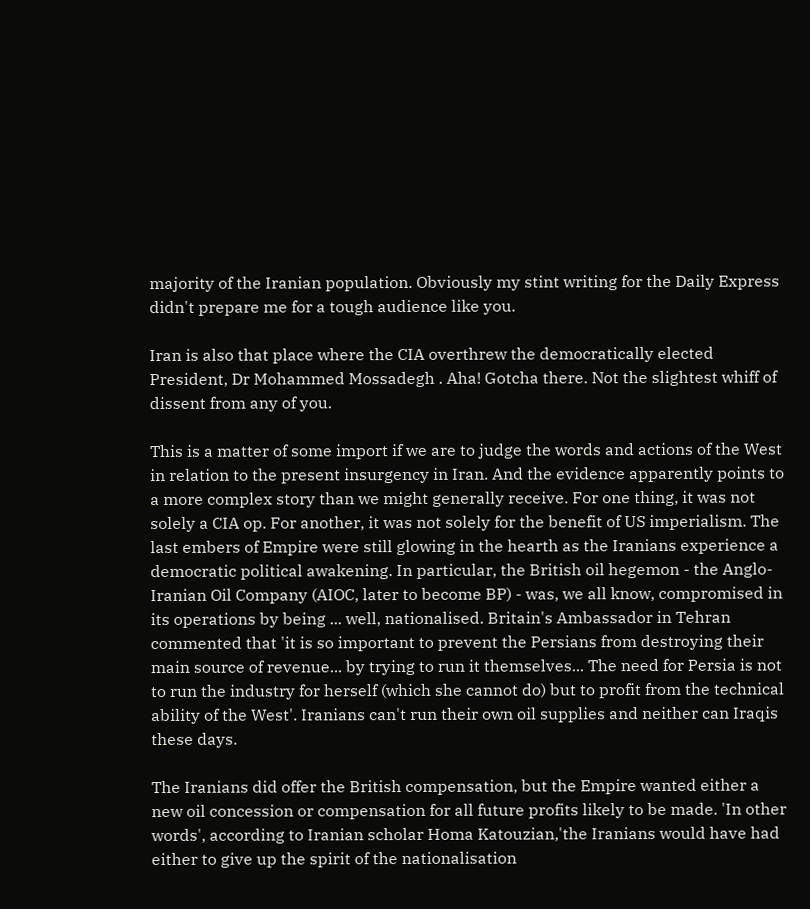majority of the Iranian population. Obviously my stint writing for the Daily Express didn't prepare me for a tough audience like you.

Iran is also that place where the CIA overthrew the democratically elected President, Dr Mohammed Mossadegh . Aha! Gotcha there. Not the slightest whiff of dissent from any of you.

This is a matter of some import if we are to judge the words and actions of the West in relation to the present insurgency in Iran. And the evidence apparently points to a more complex story than we might generally receive. For one thing, it was not solely a CIA op. For another, it was not solely for the benefit of US imperialism. The last embers of Empire were still glowing in the hearth as the Iranians experience a democratic political awakening. In particular, the British oil hegemon - the Anglo-Iranian Oil Company (AIOC, later to become BP) - was, we all know, compromised in its operations by being ... well, nationalised. Britain's Ambassador in Tehran commented that 'it is so important to prevent the Persians from destroying their main source of revenue... by trying to run it themselves... The need for Persia is not to run the industry for herself (which she cannot do) but to profit from the technical ability of the West'. Iranians can't run their own oil supplies and neither can Iraqis these days.

The Iranians did offer the British compensation, but the Empire wanted either a new oil concession or compensation for all future profits likely to be made. 'In other words', according to Iranian scholar Homa Katouzian,'the Iranians would have had either to give up the spirit of the nationalisation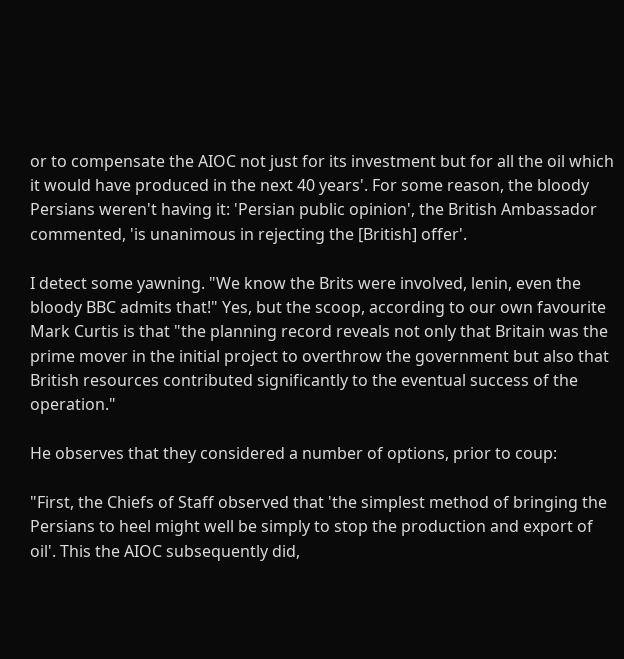or to compensate the AIOC not just for its investment but for all the oil which it would have produced in the next 40 years'. For some reason, the bloody Persians weren't having it: 'Persian public opinion', the British Ambassador commented, 'is unanimous in rejecting the [British] offer'.

I detect some yawning. "We know the Brits were involved, lenin, even the bloody BBC admits that!" Yes, but the scoop, according to our own favourite Mark Curtis is that "the planning record reveals not only that Britain was the prime mover in the initial project to overthrow the government but also that British resources contributed significantly to the eventual success of the operation."

He observes that they considered a number of options, prior to coup:

"First, the Chiefs of Staff observed that 'the simplest method of bringing the Persians to heel might well be simply to stop the production and export of oil'. This the AIOC subsequently did,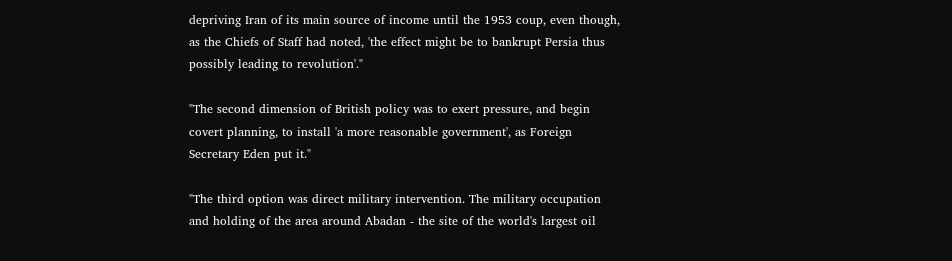depriving Iran of its main source of income until the 1953 coup, even though, as the Chiefs of Staff had noted, 'the effect might be to bankrupt Persia thus possibly leading to revolution'."

"The second dimension of British policy was to exert pressure, and begin covert planning, to install 'a more reasonable government', as Foreign Secretary Eden put it."

"The third option was direct military intervention. The military occupation and holding of the area around Abadan - the site of the world's largest oil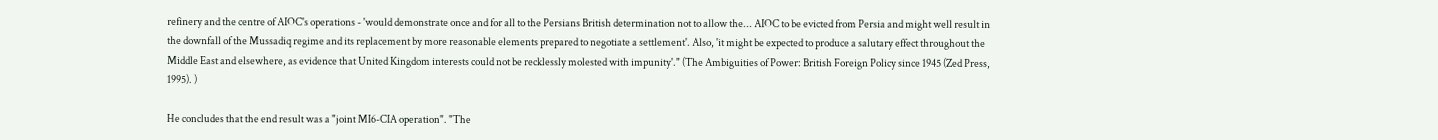refinery and the centre of AIOC's operations - 'would demonstrate once and for all to the Persians British determination not to allow the... AIOC to be evicted from Persia and might well result in the downfall of the Mussadiq regime and its replacement by more reasonable elements prepared to negotiate a settlement'. Also, 'it might be expected to produce a salutary effect throughout the Middle East and elsewhere, as evidence that United Kingdom interests could not be recklessly molested with impunity'." (The Ambiguities of Power: British Foreign Policy since 1945 (Zed Press, 1995). )

He concludes that the end result was a "joint MI6-CIA operation". "The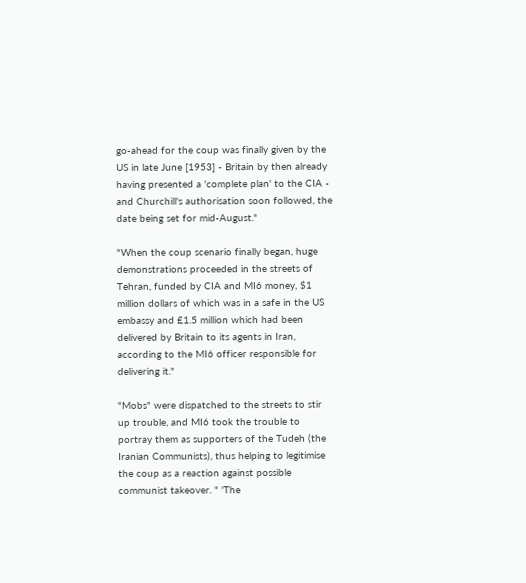go-ahead for the coup was finally given by the US in late June [1953] - Britain by then already having presented a 'complete plan' to the CIA - and Churchill's authorisation soon followed, the date being set for mid-August."

"When the coup scenario finally began, huge demonstrations proceeded in the streets of Tehran, funded by CIA and MI6 money, $1 million dollars of which was in a safe in the US embassy and £1.5 million which had been delivered by Britain to its agents in Iran, according to the MI6 officer responsible for delivering it."

"Mobs" were dispatched to the streets to stir up trouble, and MI6 took the trouble to portray them as supporters of the Tudeh (the Iranian Communists), thus helping to legitimise the coup as a reaction against possible communist takeover. " 'The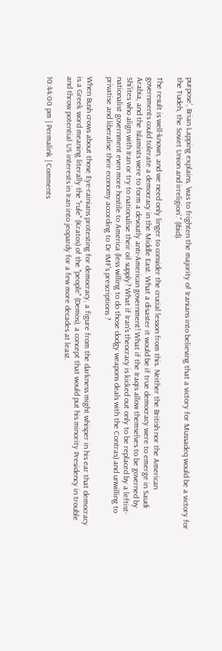purpose', Brian Lapping explains, 'was to frighten the majority of Iranians into believing that a victory for Mussadeq would be a victory for the Tudeh, the Soviet Union and irreligion'." (Ibid).

The result is well-known, and we need only linger to consider the crucial lesson from this. Neither the British nor the American governments could tolerate a democracy in the Middle East. What a disaster it would be if true democracy were to emerge in Saudi Arabia, and the Islamists were to form a devoutly anti-American government! What if the Iraqis allow themselves to be governed by Shi'ites who align with Iran or try to nationalise their oil supply? What if Iran's theocracy is kicked out only to be replaced by a leftist-nationalist government even more hostile to America (less willing to do those dodgy weapons deals with the Contras) and unwilling to privatise and liberalise their economy according to Dr IMF's prescriptions ?

When Bush crows about those Eye-rainians protesting for democracy, a figure from the darkness might whisper in his ear that democracy is a Greek word meaning literally the "rule" (Kratos) of the "people" (Demos), a concept that would put his minority Presidency in trouble and throw potential US interests in Iran into jeopardy for a few more decades at least.

10:44:00 pm | Permalink | Comments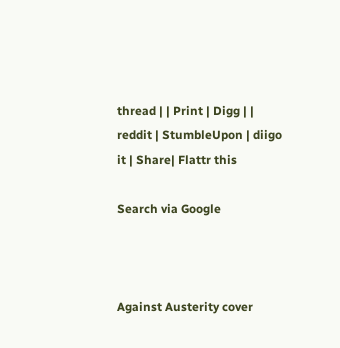thread | | Print | Digg | | reddit | StumbleUpon | diigo it | Share| Flattr this

Search via Google



Against Austerity cover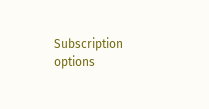Subscription options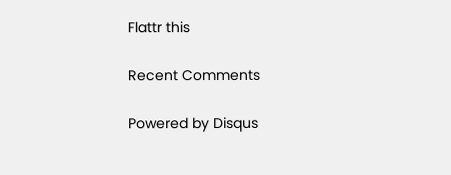Flattr this

Recent Comments

Powered by Disqus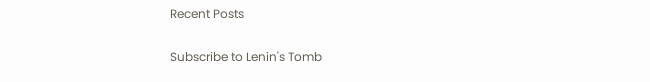Recent Posts

Subscribe to Lenin's Tomb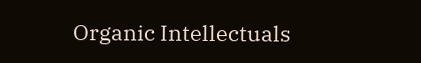Organic Intellectuals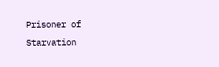Prisoner of Starvation